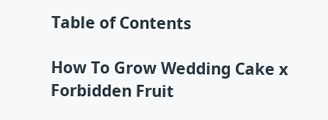Table of Contents

How To Grow Wedding Cake x Forbidden Fruit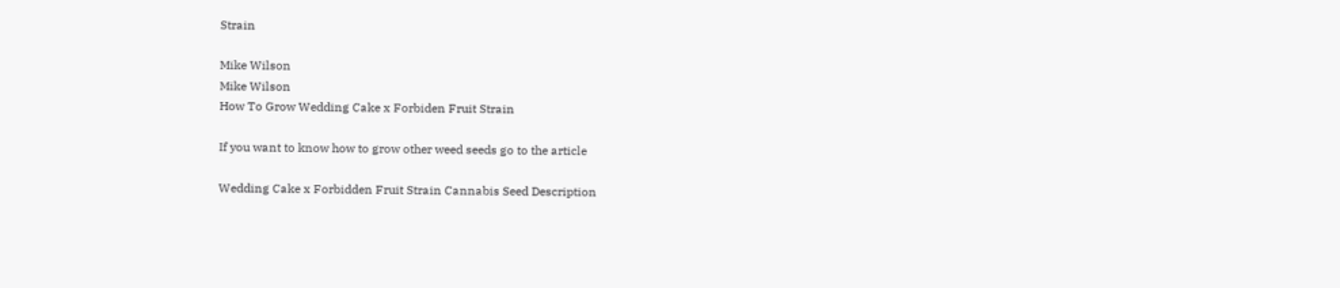Strain

Mike Wilson
Mike Wilson
How To Grow Wedding Cake x Forbiden Fruit Strain

If you want to know how to grow other weed seeds go to the article

Wedding Cake x Forbidden Fruit Strain Cannabis Seed Description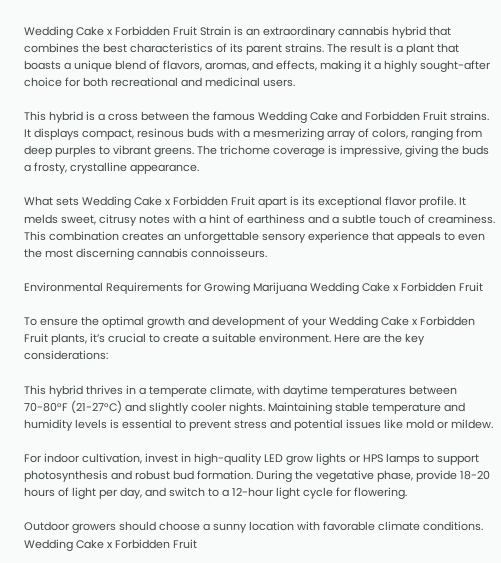Wedding Cake x Forbidden Fruit Strain is an extraordinary cannabis hybrid that combines the best characteristics of its parent strains. The result is a plant that boasts a unique blend of flavors, aromas, and effects, making it a highly sought-after choice for both recreational and medicinal users.

This hybrid is a cross between the famous Wedding Cake and Forbidden Fruit strains. It displays compact, resinous buds with a mesmerizing array of colors, ranging from deep purples to vibrant greens. The trichome coverage is impressive, giving the buds a frosty, crystalline appearance.

What sets Wedding Cake x Forbidden Fruit apart is its exceptional flavor profile. It melds sweet, citrusy notes with a hint of earthiness and a subtle touch of creaminess. This combination creates an unforgettable sensory experience that appeals to even the most discerning cannabis connoisseurs.

Environmental Requirements for Growing Marijuana Wedding Cake x Forbidden Fruit

To ensure the optimal growth and development of your Wedding Cake x Forbidden Fruit plants, it’s crucial to create a suitable environment. Here are the key considerations:

This hybrid thrives in a temperate climate, with daytime temperatures between 70-80°F (21-27°C) and slightly cooler nights. Maintaining stable temperature and humidity levels is essential to prevent stress and potential issues like mold or mildew.

For indoor cultivation, invest in high-quality LED grow lights or HPS lamps to support photosynthesis and robust bud formation. During the vegetative phase, provide 18-20 hours of light per day, and switch to a 12-hour light cycle for flowering.

Outdoor growers should choose a sunny location with favorable climate conditions. Wedding Cake x Forbidden Fruit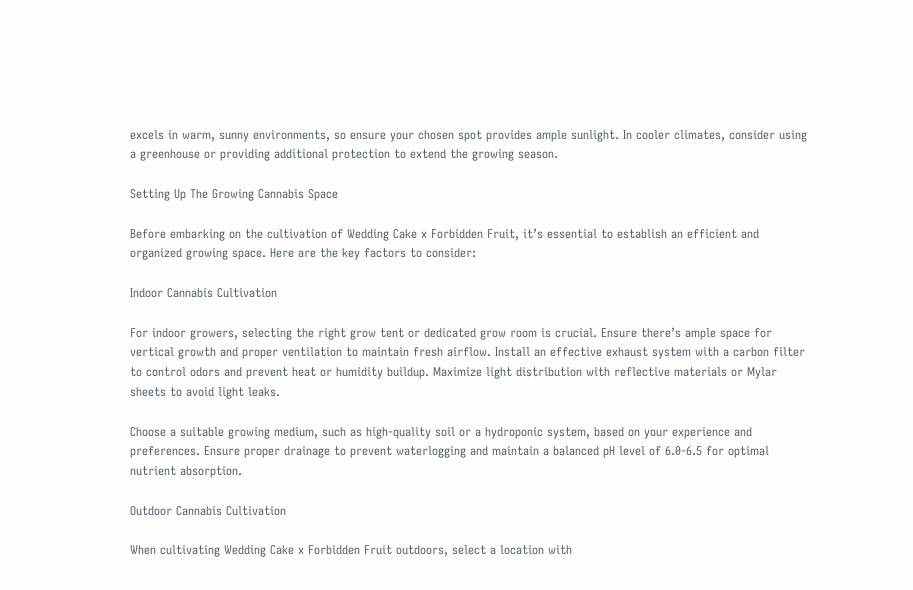excels in warm, sunny environments, so ensure your chosen spot provides ample sunlight. In cooler climates, consider using a greenhouse or providing additional protection to extend the growing season.

Setting Up The Growing Cannabis Space

Before embarking on the cultivation of Wedding Cake x Forbidden Fruit, it’s essential to establish an efficient and organized growing space. Here are the key factors to consider:

Indoor Cannabis Cultivation

For indoor growers, selecting the right grow tent or dedicated grow room is crucial. Ensure there’s ample space for vertical growth and proper ventilation to maintain fresh airflow. Install an effective exhaust system with a carbon filter to control odors and prevent heat or humidity buildup. Maximize light distribution with reflective materials or Mylar sheets to avoid light leaks.

Choose a suitable growing medium, such as high-quality soil or a hydroponic system, based on your experience and preferences. Ensure proper drainage to prevent waterlogging and maintain a balanced pH level of 6.0-6.5 for optimal nutrient absorption.

Outdoor Cannabis Cultivation

When cultivating Wedding Cake x Forbidden Fruit outdoors, select a location with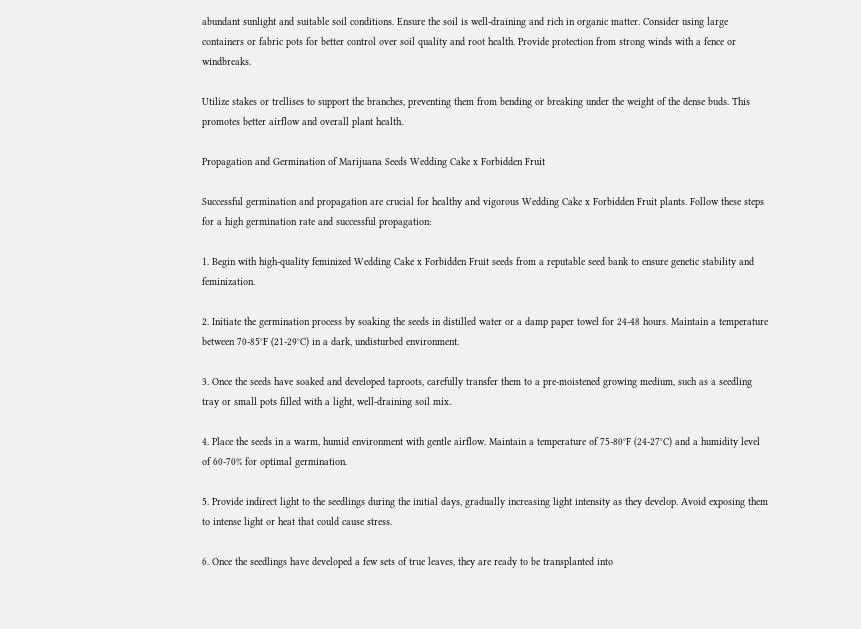abundant sunlight and suitable soil conditions. Ensure the soil is well-draining and rich in organic matter. Consider using large containers or fabric pots for better control over soil quality and root health. Provide protection from strong winds with a fence or windbreaks.

Utilize stakes or trellises to support the branches, preventing them from bending or breaking under the weight of the dense buds. This promotes better airflow and overall plant health.

Propagation and Germination of Marijuana Seeds Wedding Cake x Forbidden Fruit

Successful germination and propagation are crucial for healthy and vigorous Wedding Cake x Forbidden Fruit plants. Follow these steps for a high germination rate and successful propagation:

1. Begin with high-quality feminized Wedding Cake x Forbidden Fruit seeds from a reputable seed bank to ensure genetic stability and feminization.

2. Initiate the germination process by soaking the seeds in distilled water or a damp paper towel for 24-48 hours. Maintain a temperature between 70-85°F (21-29°C) in a dark, undisturbed environment.

3. Once the seeds have soaked and developed taproots, carefully transfer them to a pre-moistened growing medium, such as a seedling tray or small pots filled with a light, well-draining soil mix.

4. Place the seeds in a warm, humid environment with gentle airflow. Maintain a temperature of 75-80°F (24-27°C) and a humidity level of 60-70% for optimal germination.

5. Provide indirect light to the seedlings during the initial days, gradually increasing light intensity as they develop. Avoid exposing them to intense light or heat that could cause stress.

6. Once the seedlings have developed a few sets of true leaves, they are ready to be transplanted into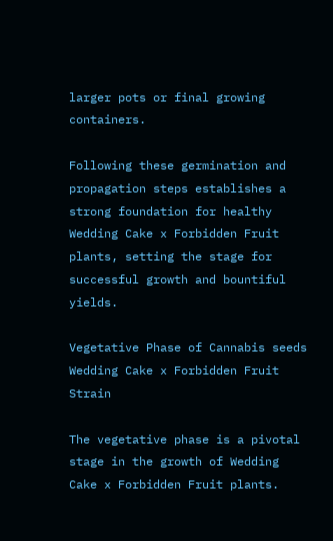larger pots or final growing containers.

Following these germination and propagation steps establishes a strong foundation for healthy Wedding Cake x Forbidden Fruit plants, setting the stage for successful growth and bountiful yields.

Vegetative Phase of Cannabis seeds Wedding Cake x Forbidden Fruit Strain

The vegetative phase is a pivotal stage in the growth of Wedding Cake x Forbidden Fruit plants.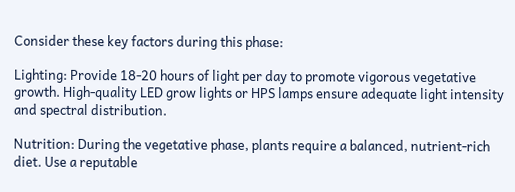Consider these key factors during this phase:

Lighting: Provide 18-20 hours of light per day to promote vigorous vegetative growth. High-quality LED grow lights or HPS lamps ensure adequate light intensity and spectral distribution.

Nutrition: During the vegetative phase, plants require a balanced, nutrient-rich diet. Use a reputable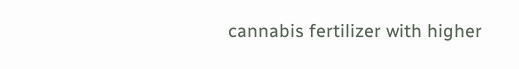cannabis fertilizer with higher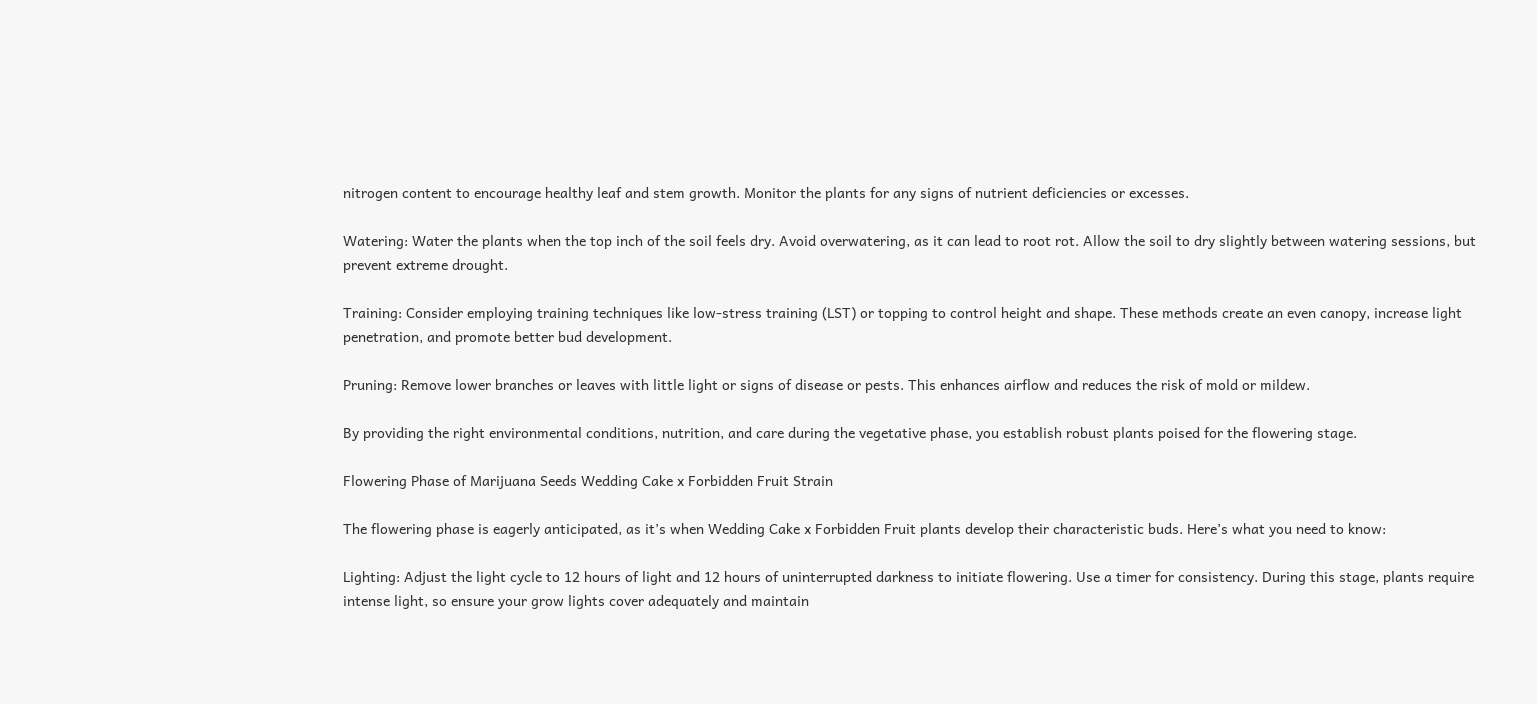nitrogen content to encourage healthy leaf and stem growth. Monitor the plants for any signs of nutrient deficiencies or excesses.

Watering: Water the plants when the top inch of the soil feels dry. Avoid overwatering, as it can lead to root rot. Allow the soil to dry slightly between watering sessions, but prevent extreme drought.

Training: Consider employing training techniques like low-stress training (LST) or topping to control height and shape. These methods create an even canopy, increase light penetration, and promote better bud development.

Pruning: Remove lower branches or leaves with little light or signs of disease or pests. This enhances airflow and reduces the risk of mold or mildew.

By providing the right environmental conditions, nutrition, and care during the vegetative phase, you establish robust plants poised for the flowering stage.

Flowering Phase of Marijuana Seeds Wedding Cake x Forbidden Fruit Strain

The flowering phase is eagerly anticipated, as it’s when Wedding Cake x Forbidden Fruit plants develop their characteristic buds. Here’s what you need to know:

Lighting: Adjust the light cycle to 12 hours of light and 12 hours of uninterrupted darkness to initiate flowering. Use a timer for consistency. During this stage, plants require intense light, so ensure your grow lights cover adequately and maintain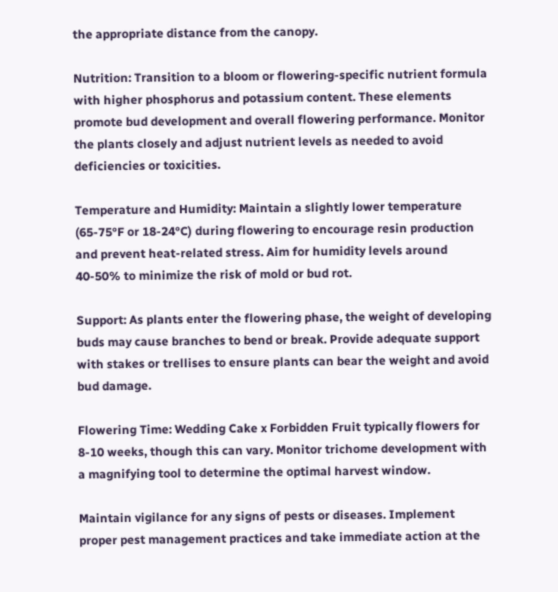the appropriate distance from the canopy.

Nutrition: Transition to a bloom or flowering-specific nutrient formula with higher phosphorus and potassium content. These elements promote bud development and overall flowering performance. Monitor the plants closely and adjust nutrient levels as needed to avoid deficiencies or toxicities.

Temperature and Humidity: Maintain a slightly lower temperature (65-75°F or 18-24°C) during flowering to encourage resin production and prevent heat-related stress. Aim for humidity levels around 40-50% to minimize the risk of mold or bud rot.

Support: As plants enter the flowering phase, the weight of developing buds may cause branches to bend or break. Provide adequate support with stakes or trellises to ensure plants can bear the weight and avoid bud damage.

Flowering Time: Wedding Cake x Forbidden Fruit typically flowers for 8-10 weeks, though this can vary. Monitor trichome development with a magnifying tool to determine the optimal harvest window.

Maintain vigilance for any signs of pests or diseases. Implement proper pest management practices and take immediate action at the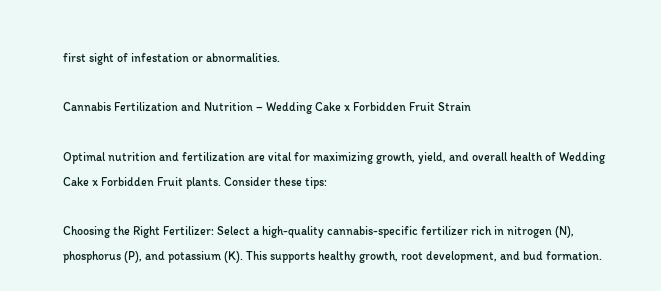first sight of infestation or abnormalities.

Cannabis Fertilization and Nutrition – Wedding Cake x Forbidden Fruit Strain

Optimal nutrition and fertilization are vital for maximizing growth, yield, and overall health of Wedding Cake x Forbidden Fruit plants. Consider these tips:

Choosing the Right Fertilizer: Select a high-quality cannabis-specific fertilizer rich in nitrogen (N), phosphorus (P), and potassium (K). This supports healthy growth, root development, and bud formation.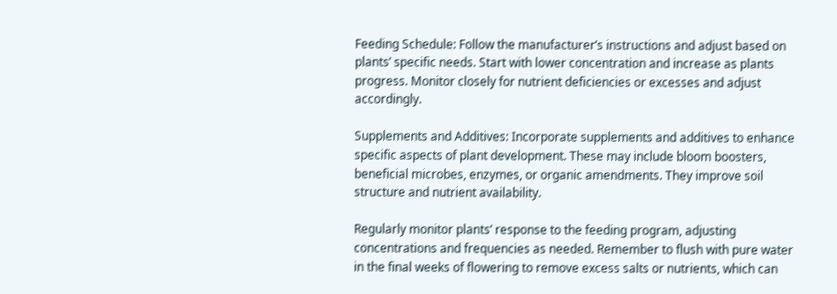Feeding Schedule: Follow the manufacturer’s instructions and adjust based on plants’ specific needs. Start with lower concentration and increase as plants progress. Monitor closely for nutrient deficiencies or excesses and adjust accordingly.

Supplements and Additives: Incorporate supplements and additives to enhance specific aspects of plant development. These may include bloom boosters, beneficial microbes, enzymes, or organic amendments. They improve soil structure and nutrient availability.

Regularly monitor plants’ response to the feeding program, adjusting concentrations and frequencies as needed. Remember to flush with pure water in the final weeks of flowering to remove excess salts or nutrients, which can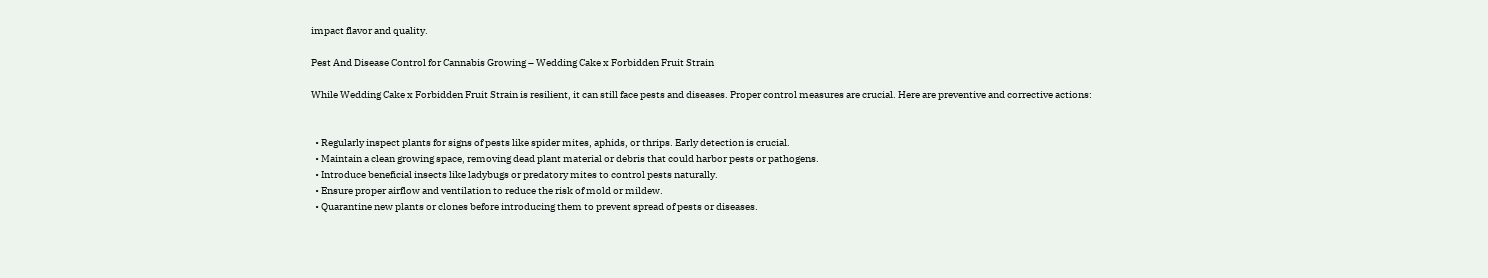impact flavor and quality.

Pest And Disease Control for Cannabis Growing – Wedding Cake x Forbidden Fruit Strain

While Wedding Cake x Forbidden Fruit Strain is resilient, it can still face pests and diseases. Proper control measures are crucial. Here are preventive and corrective actions:


  • Regularly inspect plants for signs of pests like spider mites, aphids, or thrips. Early detection is crucial.
  • Maintain a clean growing space, removing dead plant material or debris that could harbor pests or pathogens.
  • Introduce beneficial insects like ladybugs or predatory mites to control pests naturally.
  • Ensure proper airflow and ventilation to reduce the risk of mold or mildew.
  • Quarantine new plants or clones before introducing them to prevent spread of pests or diseases.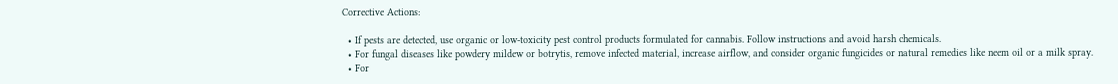Corrective Actions:

  • If pests are detected, use organic or low-toxicity pest control products formulated for cannabis. Follow instructions and avoid harsh chemicals.
  • For fungal diseases like powdery mildew or botrytis, remove infected material, increase airflow, and consider organic fungicides or natural remedies like neem oil or a milk spray.
  • For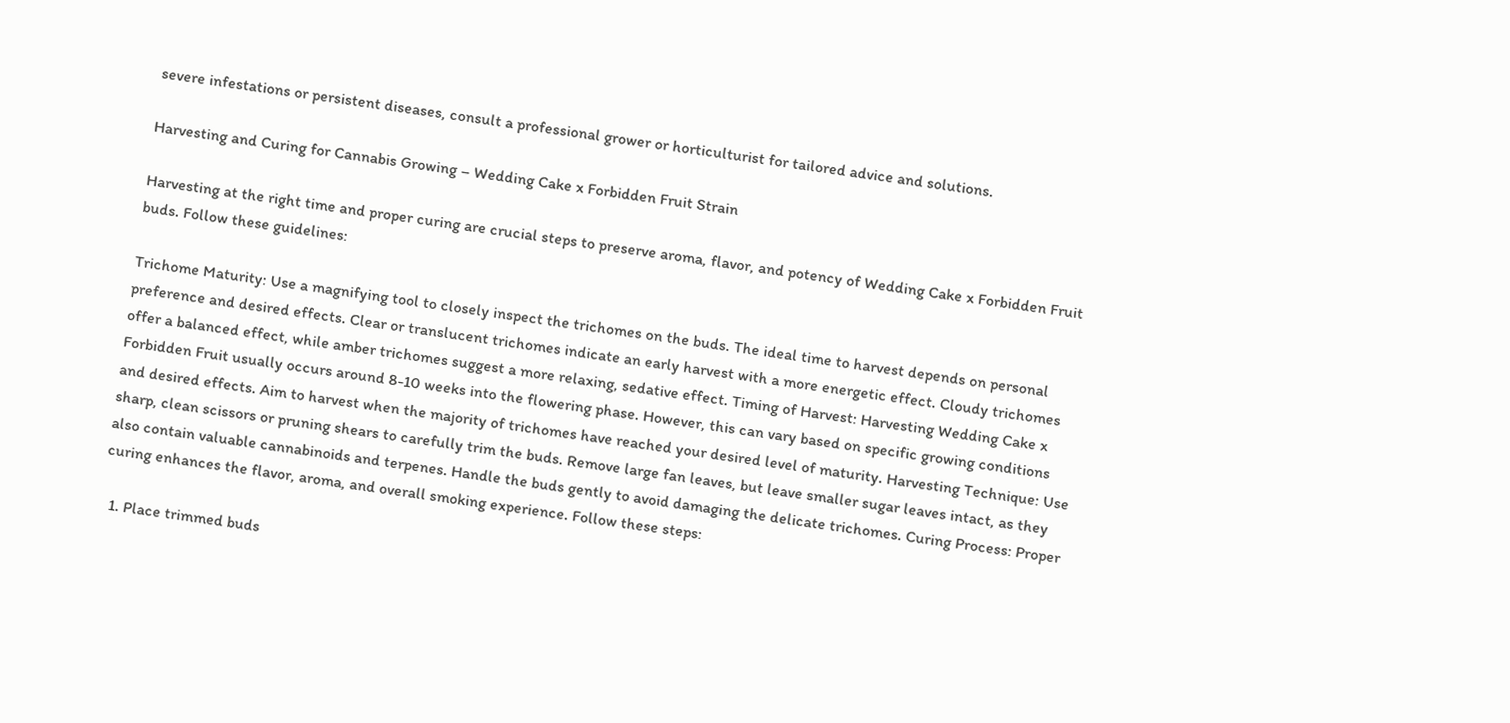severe infestations or persistent diseases, consult a professional grower or horticulturist for tailored advice and solutions.

Harvesting and Curing for Cannabis Growing – Wedding Cake x Forbidden Fruit Strain

Harvesting at the right time and proper curing are crucial steps to preserve aroma, flavor, and potency of Wedding Cake x Forbidden Fruit buds. Follow these guidelines:

Trichome Maturity: Use a magnifying tool to closely inspect the trichomes on the buds. The ideal time to harvest depends on personal preference and desired effects. Clear or translucent trichomes indicate an early harvest with a more energetic effect. Cloudy trichomes offer a balanced effect, while amber trichomes suggest a more relaxing, sedative effect. Timing of Harvest: Harvesting Wedding Cake x Forbidden Fruit usually occurs around 8-10 weeks into the flowering phase. However, this can vary based on specific growing conditions and desired effects. Aim to harvest when the majority of trichomes have reached your desired level of maturity. Harvesting Technique: Use sharp, clean scissors or pruning shears to carefully trim the buds. Remove large fan leaves, but leave smaller sugar leaves intact, as they also contain valuable cannabinoids and terpenes. Handle the buds gently to avoid damaging the delicate trichomes. Curing Process: Proper curing enhances the flavor, aroma, and overall smoking experience. Follow these steps:

  1. Place trimmed buds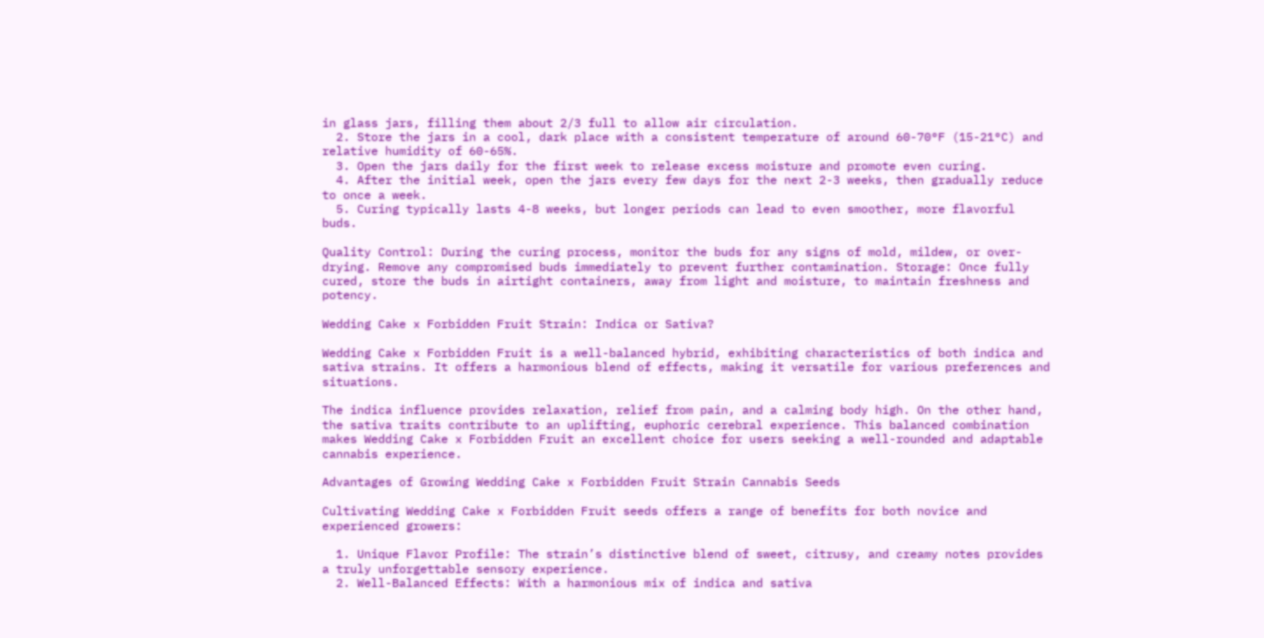in glass jars, filling them about 2/3 full to allow air circulation.
  2. Store the jars in a cool, dark place with a consistent temperature of around 60-70°F (15-21°C) and relative humidity of 60-65%.
  3. Open the jars daily for the first week to release excess moisture and promote even curing.
  4. After the initial week, open the jars every few days for the next 2-3 weeks, then gradually reduce to once a week.
  5. Curing typically lasts 4-8 weeks, but longer periods can lead to even smoother, more flavorful buds.

Quality Control: During the curing process, monitor the buds for any signs of mold, mildew, or over-drying. Remove any compromised buds immediately to prevent further contamination. Storage: Once fully cured, store the buds in airtight containers, away from light and moisture, to maintain freshness and potency.

Wedding Cake x Forbidden Fruit Strain: Indica or Sativa?

Wedding Cake x Forbidden Fruit is a well-balanced hybrid, exhibiting characteristics of both indica and sativa strains. It offers a harmonious blend of effects, making it versatile for various preferences and situations.

The indica influence provides relaxation, relief from pain, and a calming body high. On the other hand, the sativa traits contribute to an uplifting, euphoric cerebral experience. This balanced combination makes Wedding Cake x Forbidden Fruit an excellent choice for users seeking a well-rounded and adaptable cannabis experience.

Advantages of Growing Wedding Cake x Forbidden Fruit Strain Cannabis Seeds

Cultivating Wedding Cake x Forbidden Fruit seeds offers a range of benefits for both novice and experienced growers:

  1. Unique Flavor Profile: The strain’s distinctive blend of sweet, citrusy, and creamy notes provides a truly unforgettable sensory experience.
  2. Well-Balanced Effects: With a harmonious mix of indica and sativa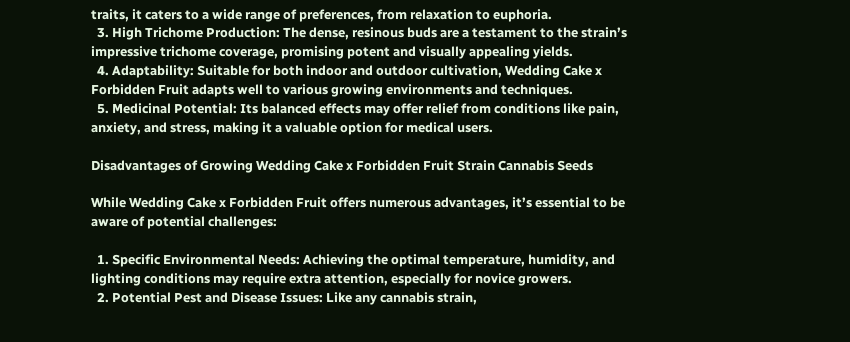traits, it caters to a wide range of preferences, from relaxation to euphoria.
  3. High Trichome Production: The dense, resinous buds are a testament to the strain’s impressive trichome coverage, promising potent and visually appealing yields.
  4. Adaptability: Suitable for both indoor and outdoor cultivation, Wedding Cake x Forbidden Fruit adapts well to various growing environments and techniques.
  5. Medicinal Potential: Its balanced effects may offer relief from conditions like pain, anxiety, and stress, making it a valuable option for medical users.

Disadvantages of Growing Wedding Cake x Forbidden Fruit Strain Cannabis Seeds

While Wedding Cake x Forbidden Fruit offers numerous advantages, it’s essential to be aware of potential challenges:

  1. Specific Environmental Needs: Achieving the optimal temperature, humidity, and lighting conditions may require extra attention, especially for novice growers.
  2. Potential Pest and Disease Issues: Like any cannabis strain,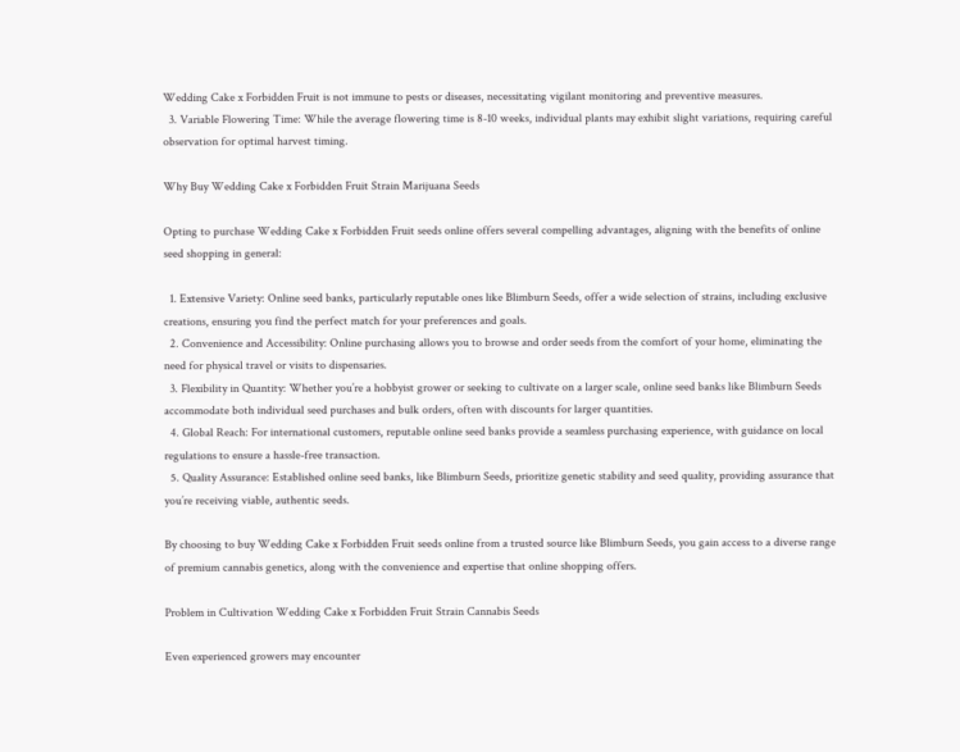Wedding Cake x Forbidden Fruit is not immune to pests or diseases, necessitating vigilant monitoring and preventive measures.
  3. Variable Flowering Time: While the average flowering time is 8-10 weeks, individual plants may exhibit slight variations, requiring careful observation for optimal harvest timing.

Why Buy Wedding Cake x Forbidden Fruit Strain Marijuana Seeds

Opting to purchase Wedding Cake x Forbidden Fruit seeds online offers several compelling advantages, aligning with the benefits of online seed shopping in general:

  1. Extensive Variety: Online seed banks, particularly reputable ones like Blimburn Seeds, offer a wide selection of strains, including exclusive creations, ensuring you find the perfect match for your preferences and goals.
  2. Convenience and Accessibility: Online purchasing allows you to browse and order seeds from the comfort of your home, eliminating the need for physical travel or visits to dispensaries.
  3. Flexibility in Quantity: Whether you’re a hobbyist grower or seeking to cultivate on a larger scale, online seed banks like Blimburn Seeds accommodate both individual seed purchases and bulk orders, often with discounts for larger quantities.
  4. Global Reach: For international customers, reputable online seed banks provide a seamless purchasing experience, with guidance on local regulations to ensure a hassle-free transaction.
  5. Quality Assurance: Established online seed banks, like Blimburn Seeds, prioritize genetic stability and seed quality, providing assurance that you’re receiving viable, authentic seeds.

By choosing to buy Wedding Cake x Forbidden Fruit seeds online from a trusted source like Blimburn Seeds, you gain access to a diverse range of premium cannabis genetics, along with the convenience and expertise that online shopping offers.

Problem in Cultivation Wedding Cake x Forbidden Fruit Strain Cannabis Seeds

Even experienced growers may encounter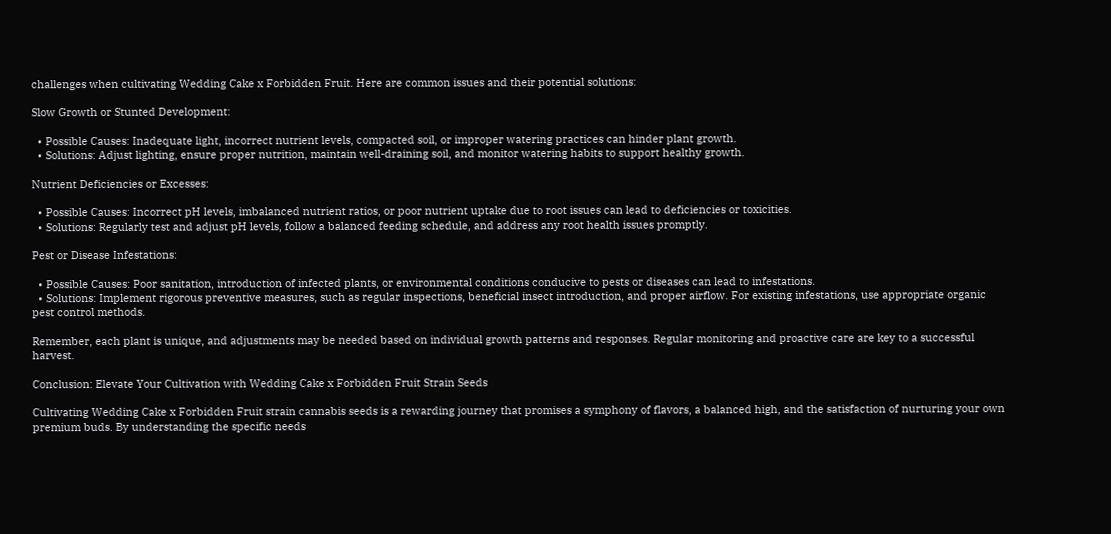challenges when cultivating Wedding Cake x Forbidden Fruit. Here are common issues and their potential solutions:

Slow Growth or Stunted Development:

  • Possible Causes: Inadequate light, incorrect nutrient levels, compacted soil, or improper watering practices can hinder plant growth.
  • Solutions: Adjust lighting, ensure proper nutrition, maintain well-draining soil, and monitor watering habits to support healthy growth.

Nutrient Deficiencies or Excesses:

  • Possible Causes: Incorrect pH levels, imbalanced nutrient ratios, or poor nutrient uptake due to root issues can lead to deficiencies or toxicities.
  • Solutions: Regularly test and adjust pH levels, follow a balanced feeding schedule, and address any root health issues promptly.

Pest or Disease Infestations:

  • Possible Causes: Poor sanitation, introduction of infected plants, or environmental conditions conducive to pests or diseases can lead to infestations.
  • Solutions: Implement rigorous preventive measures, such as regular inspections, beneficial insect introduction, and proper airflow. For existing infestations, use appropriate organic pest control methods.

Remember, each plant is unique, and adjustments may be needed based on individual growth patterns and responses. Regular monitoring and proactive care are key to a successful harvest.

Conclusion: Elevate Your Cultivation with Wedding Cake x Forbidden Fruit Strain Seeds

Cultivating Wedding Cake x Forbidden Fruit strain cannabis seeds is a rewarding journey that promises a symphony of flavors, a balanced high, and the satisfaction of nurturing your own premium buds. By understanding the specific needs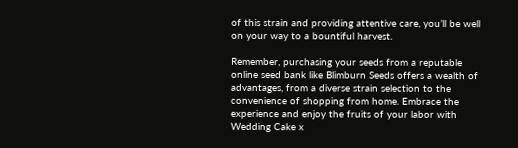of this strain and providing attentive care, you’ll be well on your way to a bountiful harvest.

Remember, purchasing your seeds from a reputable online seed bank like Blimburn Seeds offers a wealth of advantages, from a diverse strain selection to the convenience of shopping from home. Embrace the experience and enjoy the fruits of your labor with Wedding Cake x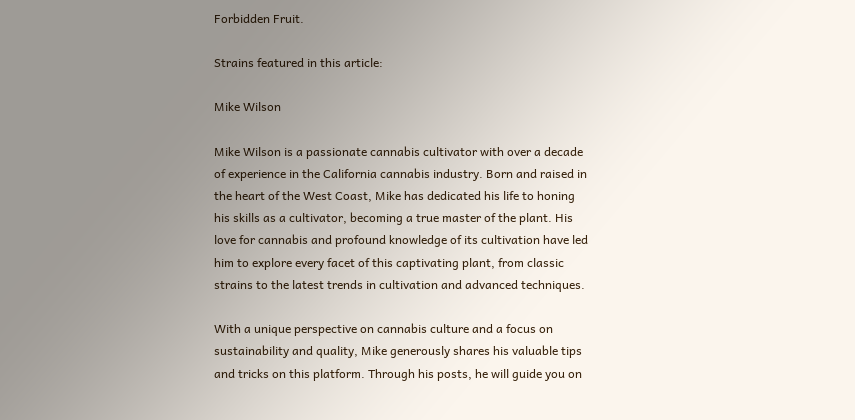Forbidden Fruit.

Strains featured in this article:

Mike Wilson

Mike Wilson is a passionate cannabis cultivator with over a decade of experience in the California cannabis industry. Born and raised in the heart of the West Coast, Mike has dedicated his life to honing his skills as a cultivator, becoming a true master of the plant. His love for cannabis and profound knowledge of its cultivation have led him to explore every facet of this captivating plant, from classic strains to the latest trends in cultivation and advanced techniques.

With a unique perspective on cannabis culture and a focus on sustainability and quality, Mike generously shares his valuable tips and tricks on this platform. Through his posts, he will guide you on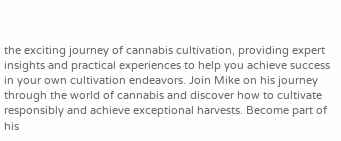the exciting journey of cannabis cultivation, providing expert insights and practical experiences to help you achieve success in your own cultivation endeavors. Join Mike on his journey through the world of cannabis and discover how to cultivate responsibly and achieve exceptional harvests. Become part of his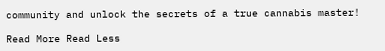community and unlock the secrets of a true cannabis master!

Read More Read Less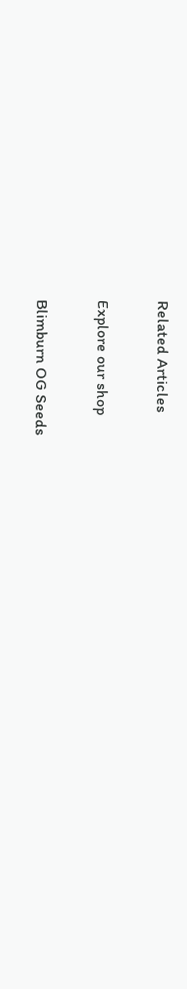Related Articles

Explore our shop

Blimburn OG Seeds